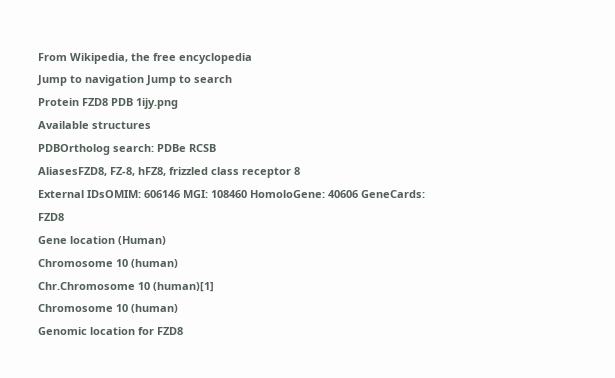From Wikipedia, the free encyclopedia
Jump to navigation Jump to search
Protein FZD8 PDB 1ijy.png
Available structures
PDBOrtholog search: PDBe RCSB
AliasesFZD8, FZ-8, hFZ8, frizzled class receptor 8
External IDsOMIM: 606146 MGI: 108460 HomoloGene: 40606 GeneCards: FZD8
Gene location (Human)
Chromosome 10 (human)
Chr.Chromosome 10 (human)[1]
Chromosome 10 (human)
Genomic location for FZD8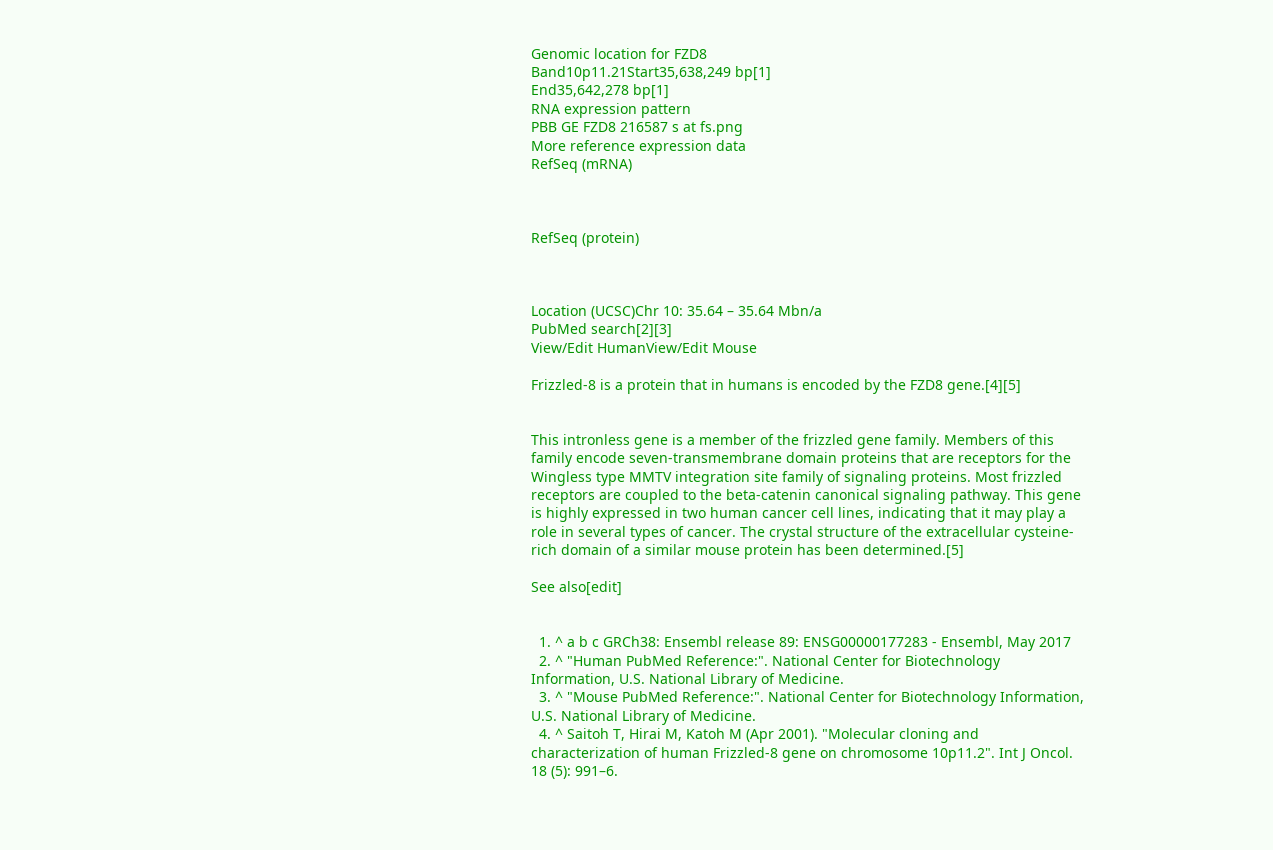Genomic location for FZD8
Band10p11.21Start35,638,249 bp[1]
End35,642,278 bp[1]
RNA expression pattern
PBB GE FZD8 216587 s at fs.png
More reference expression data
RefSeq (mRNA)



RefSeq (protein)



Location (UCSC)Chr 10: 35.64 – 35.64 Mbn/a
PubMed search[2][3]
View/Edit HumanView/Edit Mouse

Frizzled-8 is a protein that in humans is encoded by the FZD8 gene.[4][5]


This intronless gene is a member of the frizzled gene family. Members of this family encode seven-transmembrane domain proteins that are receptors for the Wingless type MMTV integration site family of signaling proteins. Most frizzled receptors are coupled to the beta-catenin canonical signaling pathway. This gene is highly expressed in two human cancer cell lines, indicating that it may play a role in several types of cancer. The crystal structure of the extracellular cysteine-rich domain of a similar mouse protein has been determined.[5]

See also[edit]


  1. ^ a b c GRCh38: Ensembl release 89: ENSG00000177283 - Ensembl, May 2017
  2. ^ "Human PubMed Reference:". National Center for Biotechnology Information, U.S. National Library of Medicine.
  3. ^ "Mouse PubMed Reference:". National Center for Biotechnology Information, U.S. National Library of Medicine.
  4. ^ Saitoh T, Hirai M, Katoh M (Apr 2001). "Molecular cloning and characterization of human Frizzled-8 gene on chromosome 10p11.2". Int J Oncol. 18 (5): 991–6.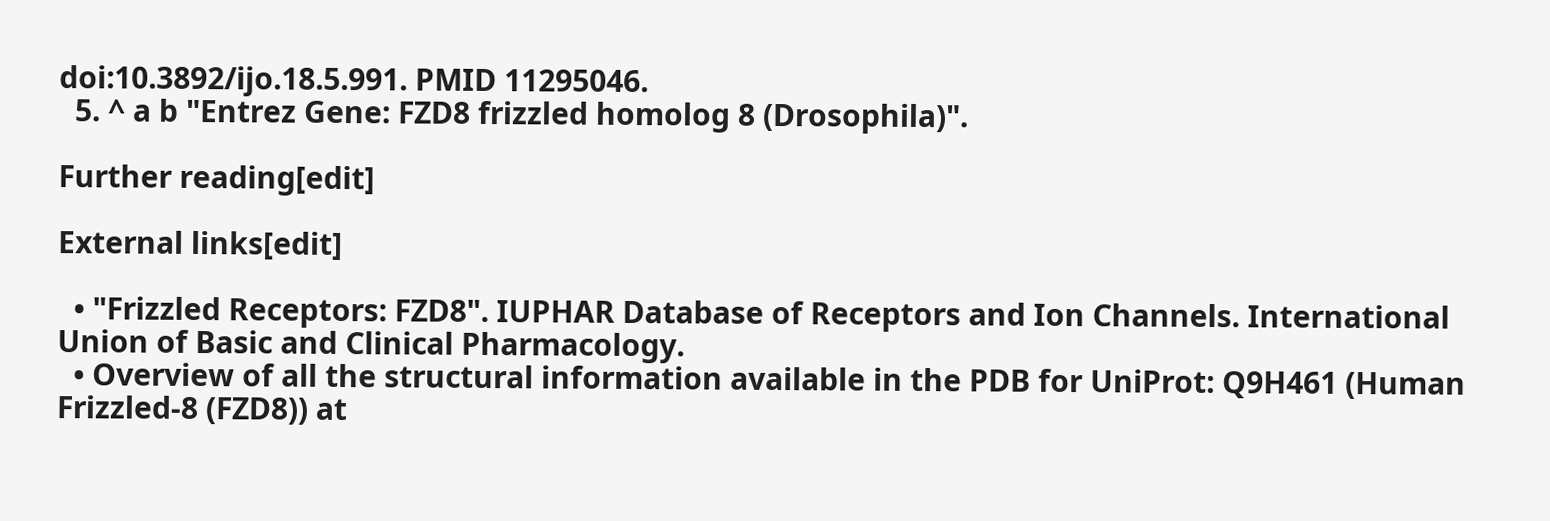doi:10.3892/ijo.18.5.991. PMID 11295046.
  5. ^ a b "Entrez Gene: FZD8 frizzled homolog 8 (Drosophila)".

Further reading[edit]

External links[edit]

  • "Frizzled Receptors: FZD8". IUPHAR Database of Receptors and Ion Channels. International Union of Basic and Clinical Pharmacology.
  • Overview of all the structural information available in the PDB for UniProt: Q9H461 (Human Frizzled-8 (FZD8)) at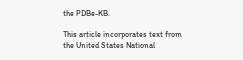the PDBe-KB.

This article incorporates text from the United States National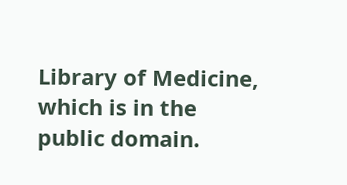Library of Medicine, which is in the public domain.